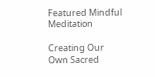Featured Mindful Meditation

Creating Our Own Sacred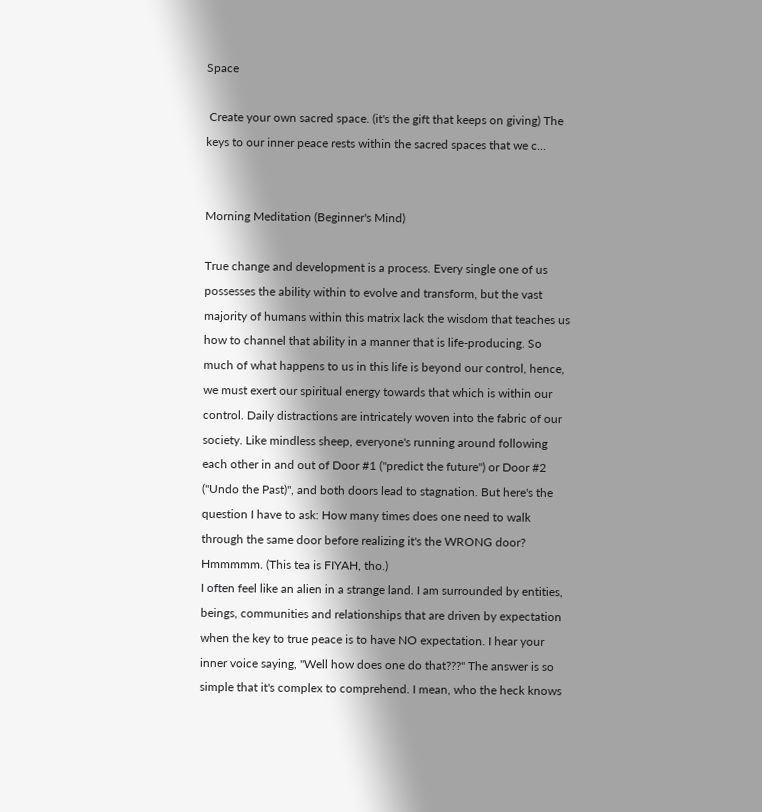Space

 Create your own sacred space. (it's the gift that keeps on giving) The keys to our inner peace rests within the sacred spaces that we c...


Morning Meditation (Beginner's Mind)

True change and development is a process. Every single one of us possesses the ability within to evolve and transform, but the vast majority of humans within this matrix lack the wisdom that teaches us how to channel that ability in a manner that is life-producing. So much of what happens to us in this life is beyond our control, hence, we must exert our spiritual energy towards that which is within our control. Daily distractions are intricately woven into the fabric of our society. Like mindless sheep, everyone's running around following each other in and out of Door #1 ("predict the future") or Door #2 ("Undo the Past)", and both doors lead to stagnation. But here's the question I have to ask: How many times does one need to walk through the same door before realizing it's the WRONG door? Hmmmmm. (This tea is FIYAH, tho.)
I often feel like an alien in a strange land. I am surrounded by entities, beings, communities and relationships that are driven by expectation when the key to true peace is to have NO expectation. I hear your inner voice saying, "Well how does one do that???" The answer is so simple that it's complex to comprehend. I mean, who the heck knows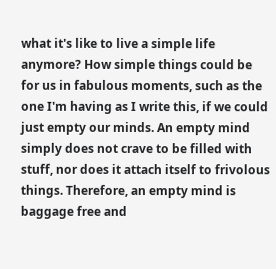what it's like to live a simple life anymore? How simple things could be for us in fabulous moments, such as the one I'm having as I write this, if we could just empty our minds. An empty mind simply does not crave to be filled with stuff, nor does it attach itself to frivolous things. Therefore, an empty mind is baggage free and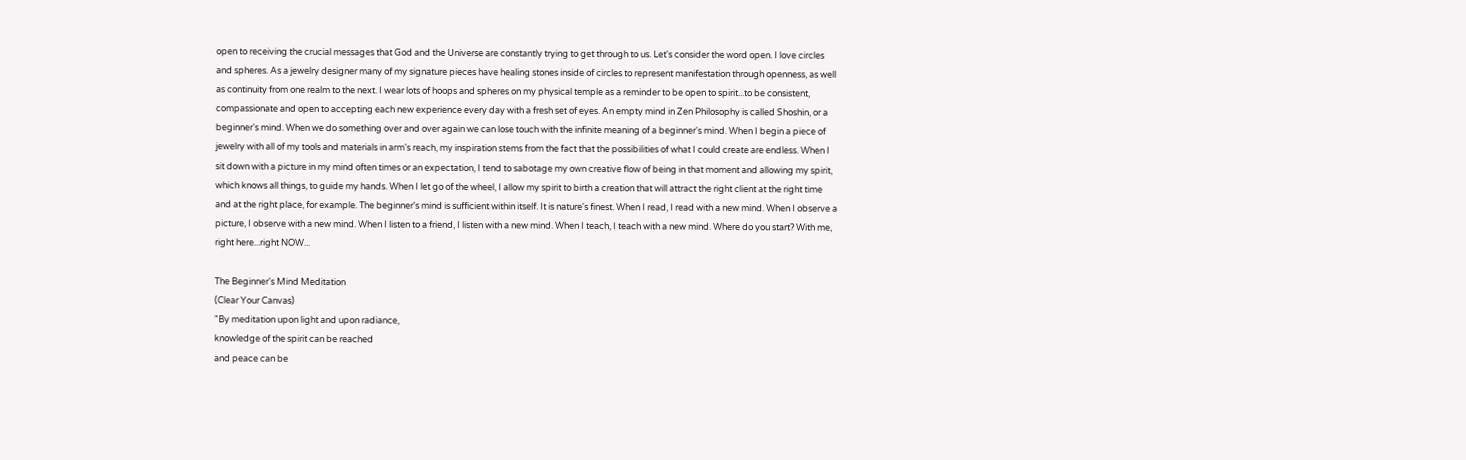open to receiving the crucial messages that God and the Universe are constantly trying to get through to us. Let's consider the word open. I love circles and spheres. As a jewelry designer many of my signature pieces have healing stones inside of circles to represent manifestation through openness, as well as continuity from one realm to the next. I wear lots of hoops and spheres on my physical temple as a reminder to be open to spirit...to be consistent, compassionate and open to accepting each new experience every day with a fresh set of eyes. An empty mind in Zen Philosophy is called Shoshin, or a beginner's mind. When we do something over and over again we can lose touch with the infinite meaning of a beginner's mind. When I begin a piece of jewelry with all of my tools and materials in arm's reach, my inspiration stems from the fact that the possibilities of what I could create are endless. When I sit down with a picture in my mind often times or an expectation, I tend to sabotage my own creative flow of being in that moment and allowing my spirit, which knows all things, to guide my hands. When I let go of the wheel, I allow my spirit to birth a creation that will attract the right client at the right time and at the right place, for example. The beginner's mind is sufficient within itself. It is nature's finest. When I read, I read with a new mind. When I observe a picture, I observe with a new mind. When I listen to a friend, I listen with a new mind. When I teach, I teach with a new mind. Where do you start? With me, right here...right NOW...

The Beginner's Mind Meditation
(Clear Your Canvas)
"By meditation upon light and upon radiance,
knowledge of the spirit can be reached
and peace can be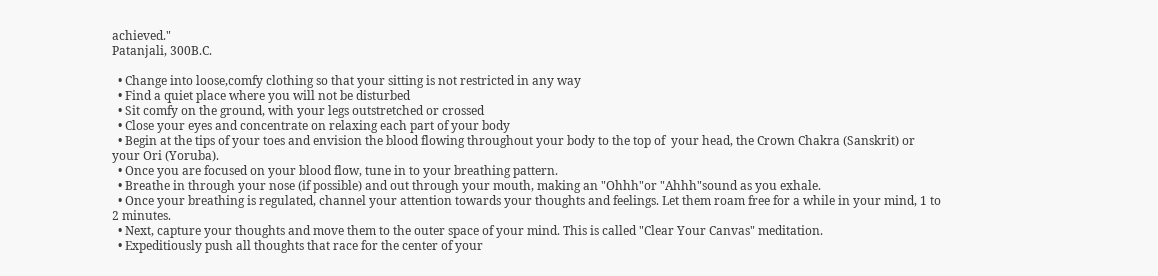achieved."
Patanjali, 300B.C.

  • Change into loose,comfy clothing so that your sitting is not restricted in any way
  • Find a quiet place where you will not be disturbed
  • Sit comfy on the ground, with your legs outstretched or crossed
  • Close your eyes and concentrate on relaxing each part of your body
  • Begin at the tips of your toes and envision the blood flowing throughout your body to the top of  your head, the Crown Chakra (Sanskrit) or your Ori (Yoruba).
  • Once you are focused on your blood flow, tune in to your breathing pattern.
  • Breathe in through your nose (if possible) and out through your mouth, making an "Ohhh"or "Ahhh"sound as you exhale.
  • Once your breathing is regulated, channel your attention towards your thoughts and feelings. Let them roam free for a while in your mind, 1 to 2 minutes.
  • Next, capture your thoughts and move them to the outer space of your mind. This is called "Clear Your Canvas" meditation.
  • Expeditiously push all thoughts that race for the center of your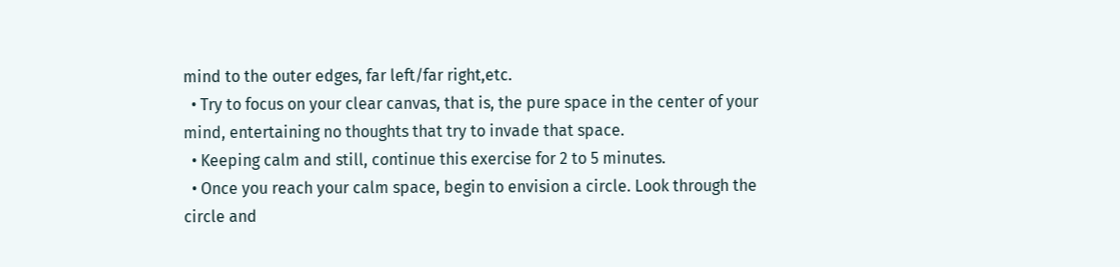mind to the outer edges, far left/far right,etc.
  • Try to focus on your clear canvas, that is, the pure space in the center of your mind, entertaining no thoughts that try to invade that space.
  • Keeping calm and still, continue this exercise for 2 to 5 minutes.
  • Once you reach your calm space, begin to envision a circle. Look through the circle and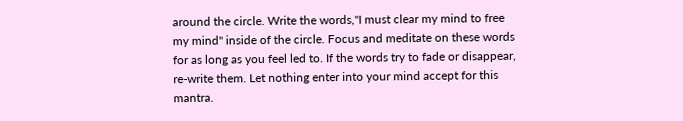around the circle. Write the words,"I must clear my mind to free my mind" inside of the circle. Focus and meditate on these words for as long as you feel led to. If the words try to fade or disappear, re-write them. Let nothing enter into your mind accept for this mantra.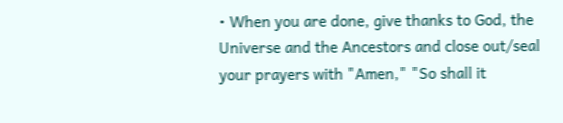• When you are done, give thanks to God, the Universe and the Ancestors and close out/seal your prayers with "Amen," "So shall it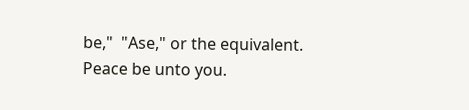be,"  "Ase," or the equivalent.
Peace be unto you.